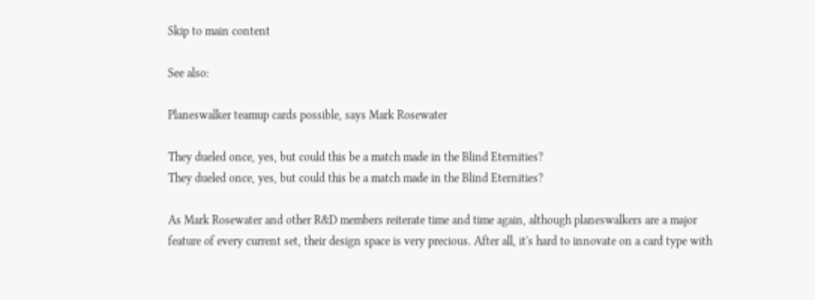Skip to main content

See also:

Planeswalker teamup cards possible, says Mark Rosewater

They dueled once, yes, but could this be a match made in the Blind Eternities?
They dueled once, yes, but could this be a match made in the Blind Eternities?

As Mark Rosewater and other R&D members reiterate time and time again, although planeswalkers are a major feature of every current set, their design space is very precious. After all, it's hard to innovate on a card type with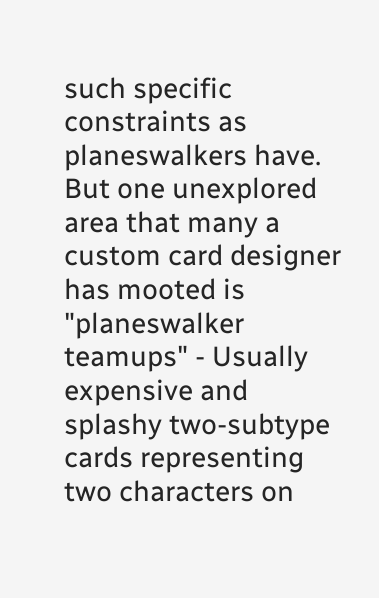such specific constraints as planeswalkers have. But one unexplored area that many a custom card designer has mooted is "planeswalker teamups" - Usually expensive and splashy two-subtype cards representing two characters on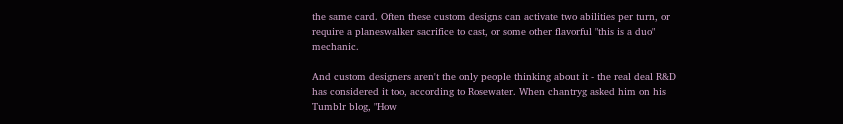the same card. Often these custom designs can activate two abilities per turn, or require a planeswalker sacrifice to cast, or some other flavorful "this is a duo" mechanic.

And custom designers aren't the only people thinking about it - the real deal R&D has considered it too, according to Rosewater. When chantryg asked him on his Tumblr blog, "How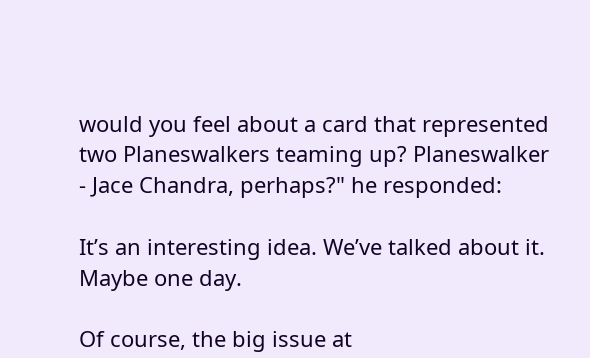would you feel about a card that represented two Planeswalkers teaming up? Planeswalker - Jace Chandra, perhaps?" he responded:

It’s an interesting idea. We’ve talked about it. Maybe one day.

Of course, the big issue at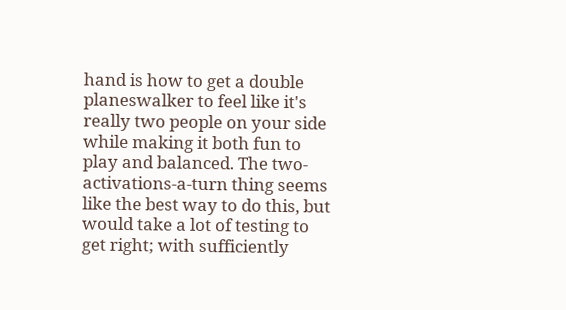hand is how to get a double planeswalker to feel like it's really two people on your side while making it both fun to play and balanced. The two-activations-a-turn thing seems like the best way to do this, but would take a lot of testing to get right; with sufficiently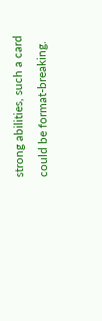strong abilities, such a card could be format-breaking.